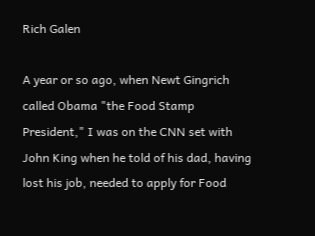Rich Galen

A year or so ago, when Newt Gingrich called Obama "the Food Stamp President," I was on the CNN set with John King when he told of his dad, having lost his job, needed to apply for Food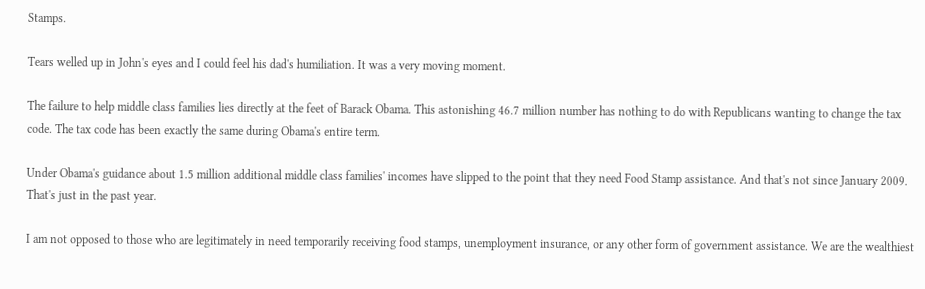Stamps.

Tears welled up in John's eyes and I could feel his dad's humiliation. It was a very moving moment.

The failure to help middle class families lies directly at the feet of Barack Obama. This astonishing 46.7 million number has nothing to do with Republicans wanting to change the tax code. The tax code has been exactly the same during Obama's entire term.

Under Obama's guidance about 1.5 million additional middle class families' incomes have slipped to the point that they need Food Stamp assistance. And that's not since January 2009. That's just in the past year.

I am not opposed to those who are legitimately in need temporarily receiving food stamps, unemployment insurance, or any other form of government assistance. We are the wealthiest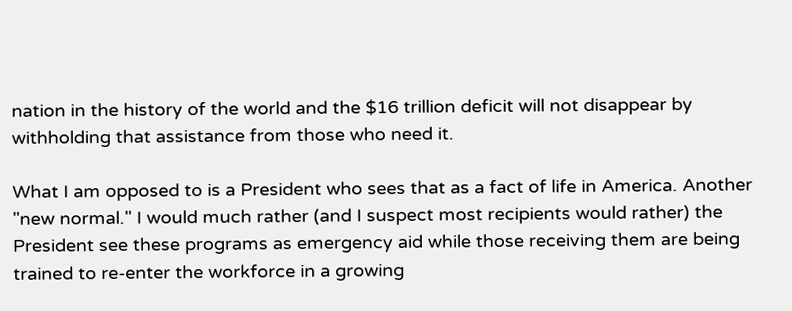nation in the history of the world and the $16 trillion deficit will not disappear by withholding that assistance from those who need it.

What I am opposed to is a President who sees that as a fact of life in America. Another "new normal." I would much rather (and I suspect most recipients would rather) the President see these programs as emergency aid while those receiving them are being trained to re-enter the workforce in a growing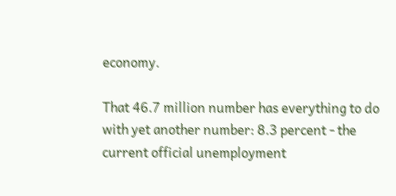economy.

That 46.7 million number has everything to do with yet another number: 8.3 percent - the current official unemployment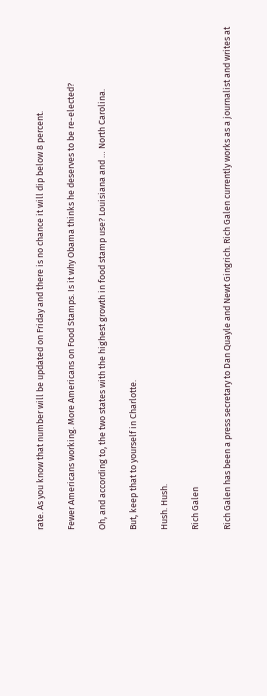rate. As you know that number will be updated on Friday and there is no chance it will dip below 8 percent.

Fewer Americans working. More Americans on Food Stamps. Is it why Obama thinks he deserves to be re-elected?

Oh, and according to, the two states with the highest growth in food stamp use? Louisiana and … North Carolina.

But, keep that to yourself in Charlotte.

Hush. Hush.

Rich Galen

Rich Galen has been a press secretary to Dan Quayle and Newt Gingrich. Rich Galen currently works as a journalist and writes at